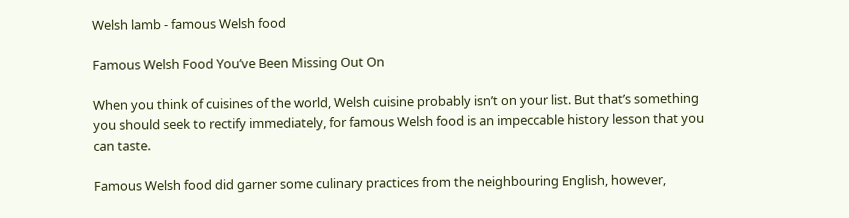Welsh lamb - famous Welsh food

Famous Welsh Food You’ve Been Missing Out On

When you think of cuisines of the world, Welsh cuisine probably isn’t on your list. But that’s something you should seek to rectify immediately, for famous Welsh food is an impeccable history lesson that you can taste.

Famous Welsh food did garner some culinary practices from the neighbouring English, however,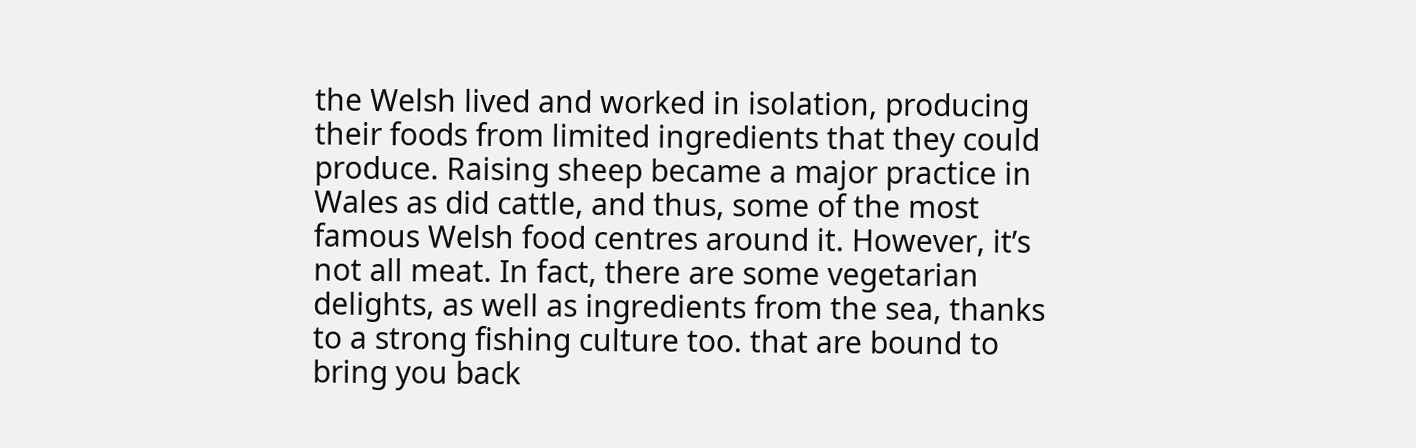the Welsh lived and worked in isolation, producing their foods from limited ingredients that they could produce. Raising sheep became a major practice in Wales as did cattle, and thus, some of the most famous Welsh food centres around it. However, it’s not all meat. In fact, there are some vegetarian delights, as well as ingredients from the sea, thanks to a strong fishing culture too. that are bound to bring you back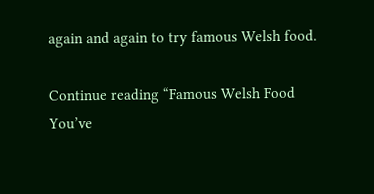again and again to try famous Welsh food.

Continue reading “Famous Welsh Food You’ve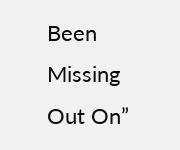Been Missing Out On”